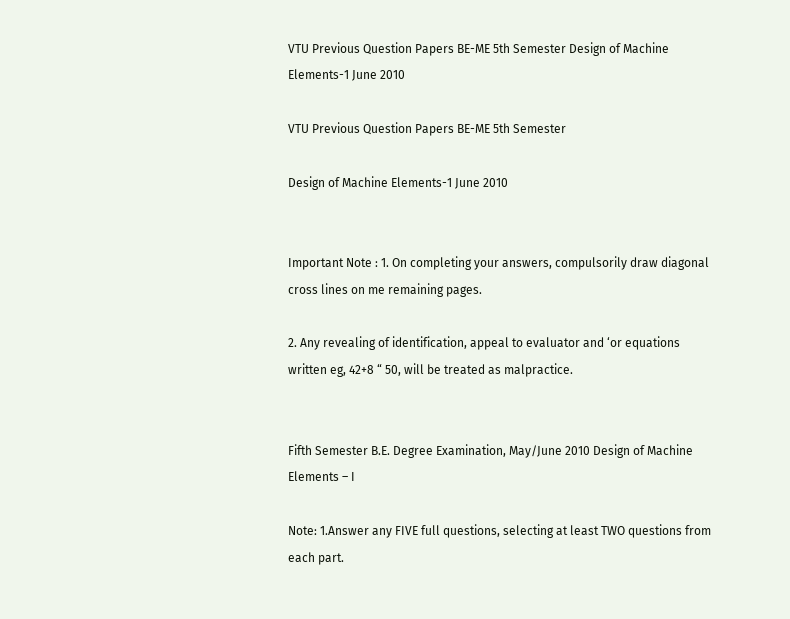VTU Previous Question Papers BE-ME 5th Semester Design of Machine Elements-1 June 2010

VTU Previous Question Papers BE-ME 5th Semester

Design of Machine Elements-1 June 2010


Important Note : 1. On completing your answers, compulsorily draw diagonal cross lines on me remaining pages.

2. Any revealing of identification, appeal to evaluator and ‘or equations written eg, 42+8 “ 50, will be treated as malpractice.


Fifth Semester B.E. Degree Examination, May/June 2010 Design of Machine Elements – I

Note: 1.Answer any FIVE full questions, selecting at least TWO questions from each part.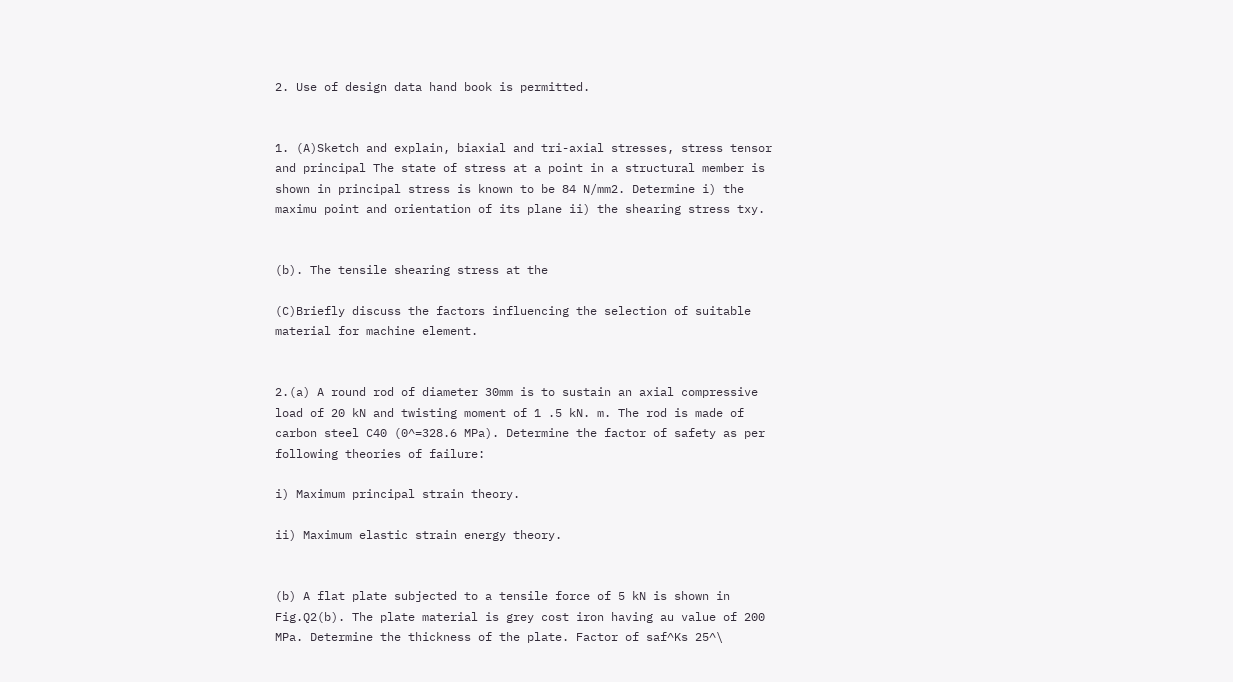2. Use of design data hand book is permitted.


1. (A)Sketch and explain, biaxial and tri-axial stresses, stress tensor and principal The state of stress at a point in a structural member is shown in principal stress is known to be 84 N/mm2. Determine i) the maximu point and orientation of its plane ii) the shearing stress txy.


(b). The tensile shearing stress at the

(C)Briefly discuss the factors influencing the selection of suitable material for machine element.


2.(a) A round rod of diameter 30mm is to sustain an axial compressive load of 20 kN and twisting moment of 1 .5 kN. m. The rod is made of carbon steel C40 (0^=328.6 MPa). Determine the factor of safety as per following theories of failure:

i) Maximum principal strain theory.

ii) Maximum elastic strain energy theory.


(b) A flat plate subjected to a tensile force of 5 kN is shown in Fig.Q2(b). The plate material is grey cost iron having au value of 200 MPa. Determine the thickness of the plate. Factor of saf^Ks 25^\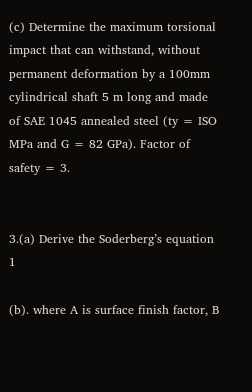(c) Determine the maximum torsional impact that can withstand, without permanent deformation by a 100mm cylindrical shaft 5 m long and made of SAE 1045 annealed steel (ty = ISO MPa and G = 82 GPa). Factor of safety = 3.


3.(a) Derive the Soderberg’s equation 1

(b). where A is surface finish factor, B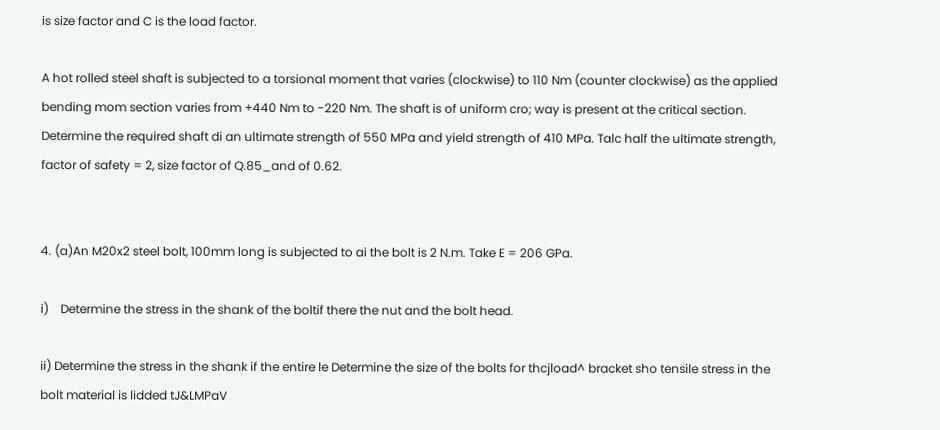is size factor and C is the load factor.

A hot rolled steel shaft is subjected to a torsional moment that varies (clockwise) to 110 Nm (counter clockwise) as the applied bending mom section varies from +440 Nm to -220 Nm. The shaft is of uniform cro; way is present at the critical section. Determine the required shaft di an ultimate strength of 550 MPa and yield strength of 410 MPa. Talc half the ultimate strength, factor of safety = 2, size factor of Q.85_and of 0.62.


4. (a)An M20x2 steel bolt, 100mm long is subjected to ai the bolt is 2 N.m. Take E = 206 GPa.

i)    Determine the stress in the shank of the boltif there the nut and the bolt head.

ii) Determine the stress in the shank if the entire le Determine the size of the bolts for thcjload^ bracket sho tensile stress in the bolt material is lidded tJ&LMPaV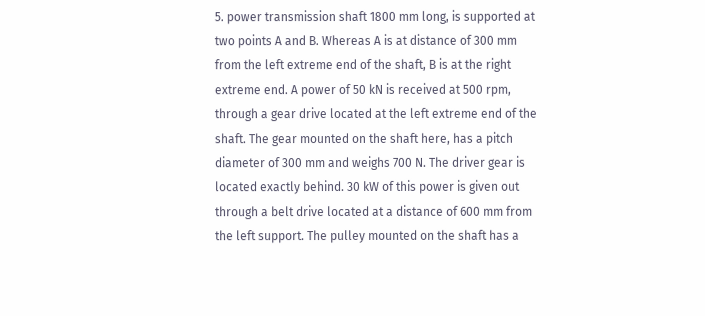5. power transmission shaft 1800 mm long, is supported at two points A and B. Whereas A is at distance of 300 mm from the left extreme end of the shaft, B is at the right extreme end. A power of 50 kN is received at 500 rpm, through a gear drive located at the left extreme end of the shaft. The gear mounted on the shaft here, has a pitch diameter of 300 mm and weighs 700 N. The driver gear is located exactly behind. 30 kW of this power is given out through a belt drive located at a distance of 600 mm from the left support. The pulley mounted on the shaft has a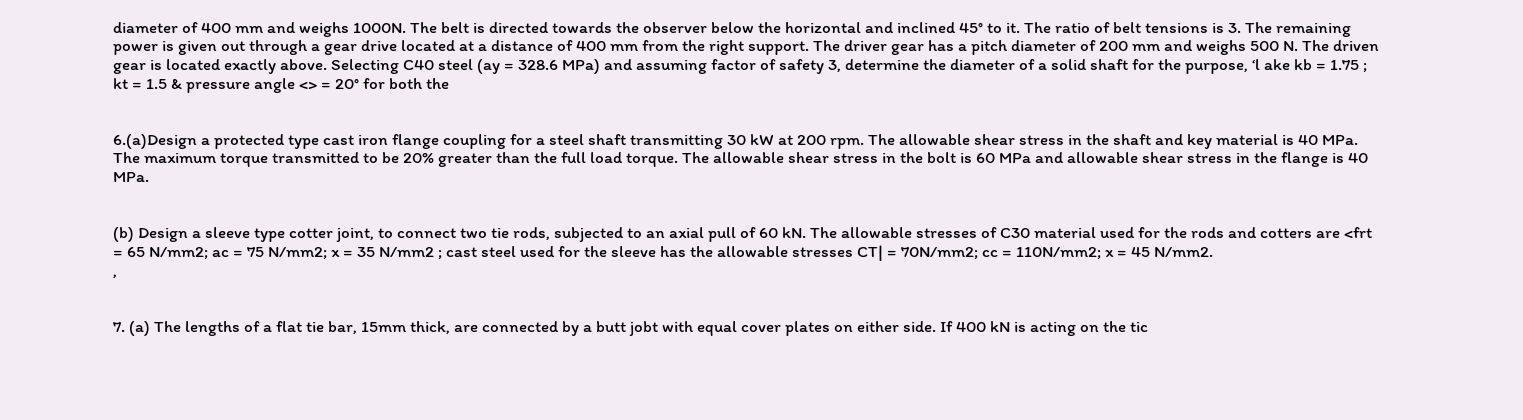diameter of 400 mm and weighs 1000N. The belt is directed towards the observer below the horizontal and inclined 45° to it. The ratio of belt tensions is 3. The remaining power is given out through a gear drive located at a distance of 400 mm from the right support. The driver gear has a pitch diameter of 200 mm and weighs 500 N. The driven gear is located exactly above. Selecting C40 steel (ay = 328.6 MPa) and assuming factor of safety 3, determine the diameter of a solid shaft for the purpose, ‘l ake kb = 1.75 ; kt = 1.5 & pressure angle <> = 20° for both the


6.(a)Design a protected type cast iron flange coupling for a steel shaft transmitting 30 kW at 200 rpm. The allowable shear stress in the shaft and key material is 40 MPa. The maximum torque transmitted to be 20% greater than the full load torque. The allowable shear stress in the bolt is 60 MPa and allowable shear stress in the flange is 40 MPa.


(b) Design a sleeve type cotter joint, to connect two tie rods, subjected to an axial pull of 60 kN. The allowable stresses of C30 material used for the rods and cotters are <frt = 65 N/mm2; ac = 75 N/mm2; x = 35 N/mm2 ; cast steel used for the sleeve has the allowable stresses CT| = 70N/mm2; cc = 110N/mm2; x = 45 N/mm2.                                                ,


7. (a) The lengths of a flat tie bar, 15mm thick, are connected by a butt jobt with equal cover plates on either side. If 400 kN is acting on the tic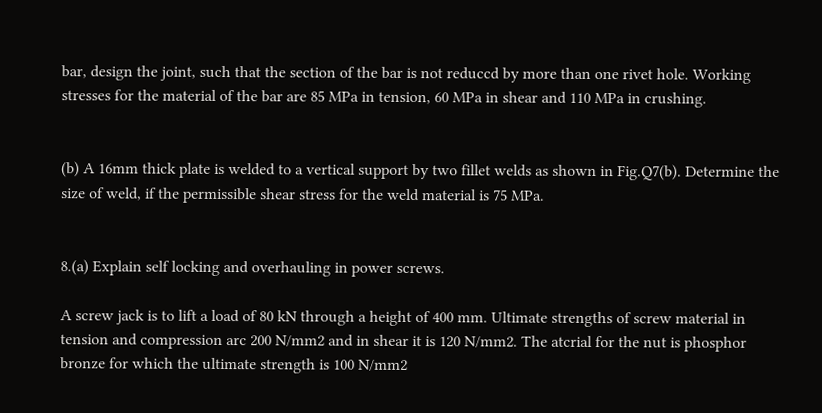bar, design the joint, such that the section of the bar is not reduccd by more than one rivet hole. Working stresses for the material of the bar are 85 MPa in tension, 60 MPa in shear and 110 MPa in crushing.


(b) A 16mm thick plate is welded to a vertical support by two fillet welds as shown in Fig.Q7(b). Determine the size of weld, if the permissible shear stress for the weld material is 75 MPa.


8.(a) Explain self locking and overhauling in power screws.

A screw jack is to lift a load of 80 kN through a height of 400 mm. Ultimate strengths of screw material in tension and compression arc 200 N/mm2 and in shear it is 120 N/mm2. The atcrial for the nut is phosphor bronze for which the ultimate strength is 100 N/mm2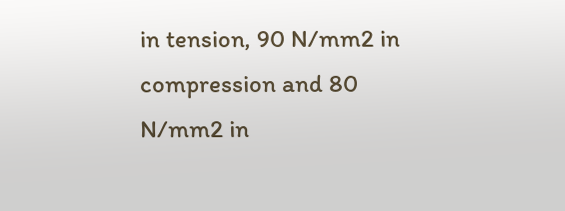in tension, 90 N/mm2 in compression and 80 N/mm2 in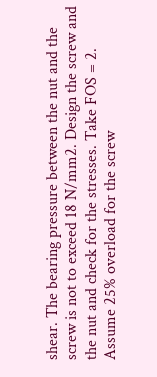shear. The bearing pressure between the nut and the screw is not to exceed 18 N/mm2. Design the screw and the nut and check for the stresses. Take FOS = 2. Assume 25% overload for the screw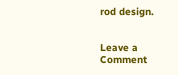rod design.


Leave a Comment